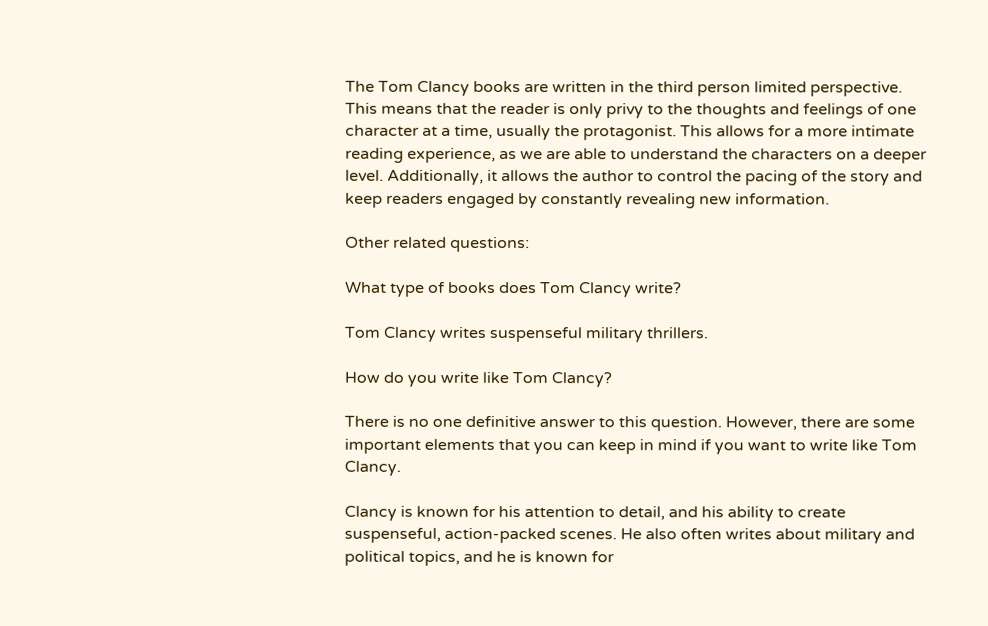The Tom Clancy books are written in the third person limited perspective. This means that the reader is only privy to the thoughts and feelings of one character at a time, usually the protagonist. This allows for a more intimate reading experience, as we are able to understand the characters on a deeper level. Additionally, it allows the author to control the pacing of the story and keep readers engaged by constantly revealing new information.

Other related questions:

What type of books does Tom Clancy write?

Tom Clancy writes suspenseful military thrillers.

How do you write like Tom Clancy?

There is no one definitive answer to this question. However, there are some important elements that you can keep in mind if you want to write like Tom Clancy.

Clancy is known for his attention to detail, and his ability to create suspenseful, action-packed scenes. He also often writes about military and political topics, and he is known for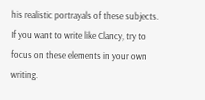his realistic portrayals of these subjects. If you want to write like Clancy, try to focus on these elements in your own writing.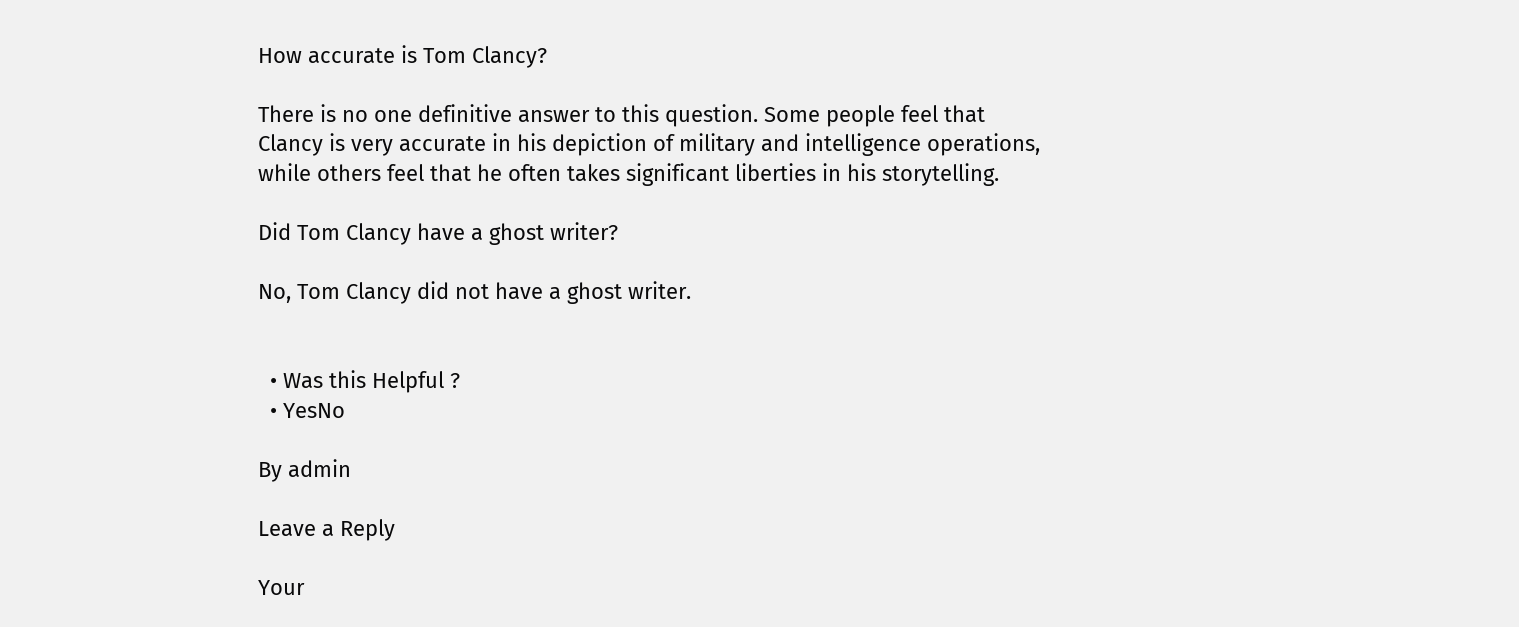How accurate is Tom Clancy?

There is no one definitive answer to this question. Some people feel that Clancy is very accurate in his depiction of military and intelligence operations, while others feel that he often takes significant liberties in his storytelling.

Did Tom Clancy have a ghost writer?

No, Tom Clancy did not have a ghost writer.


  • Was this Helpful ?
  • YesNo

By admin

Leave a Reply

Your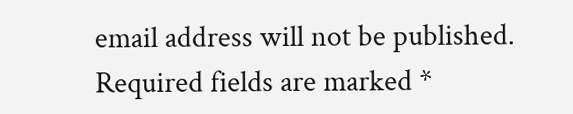email address will not be published. Required fields are marked *